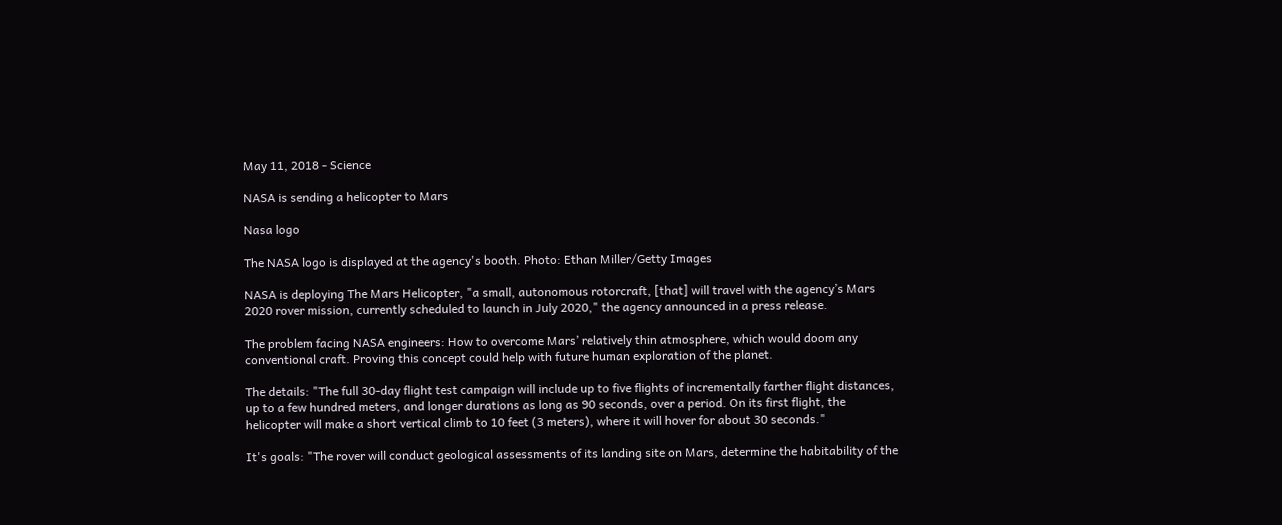May 11, 2018 - Science

NASA is sending a helicopter to Mars

Nasa logo

The NASA logo is displayed at the agency's booth. Photo: Ethan Miller/Getty Images

NASA is deploying The Mars Helicopter, "a small, autonomous rotorcraft, [that] will travel with the agency’s Mars 2020 rover mission, currently scheduled to launch in July 2020," the agency announced in a press release.

The problem facing NASA engineers: How to overcome Mars’ relatively thin atmosphere, which would doom any conventional craft. Proving this concept could help with future human exploration of the planet.

The details: "The full 30-day flight test campaign will include up to five flights of incrementally farther flight distances, up to a few hundred meters, and longer durations as long as 90 seconds, over a period. On its first flight, the helicopter will make a short vertical climb to 10 feet (3 meters), where it will hover for about 30 seconds."

It's goals: "The rover will conduct geological assessments of its landing site on Mars, determine the habitability of the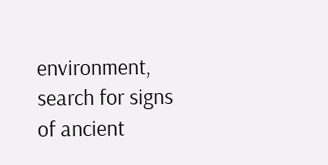environment, search for signs of ancient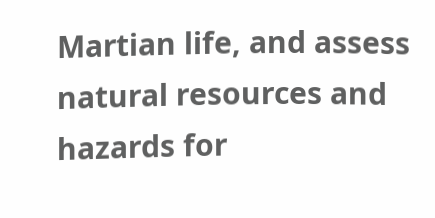Martian life, and assess natural resources and hazards for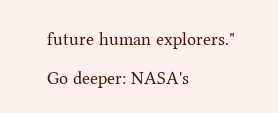future human explorers."

Go deeper: NASA's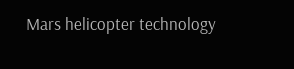Mars helicopter technology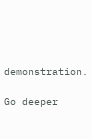demonstration.

Go deeper